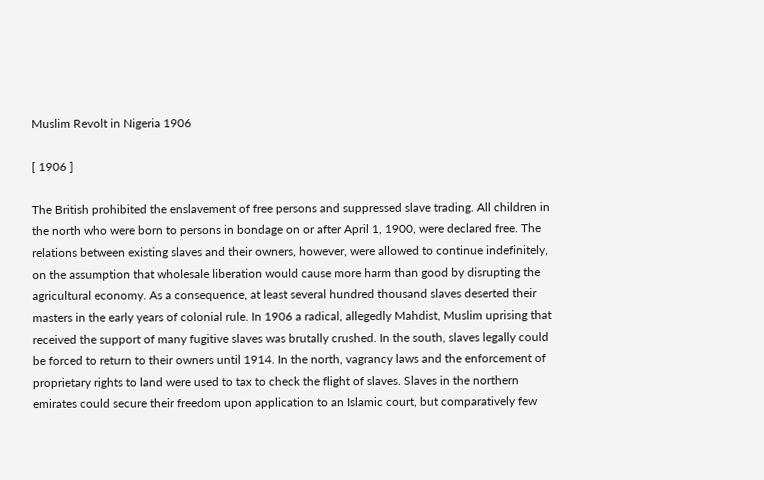Muslim Revolt in Nigeria 1906

[ 1906 ]

The British prohibited the enslavement of free persons and suppressed slave trading. All children in the north who were born to persons in bondage on or after April 1, 1900, were declared free. The relations between existing slaves and their owners, however, were allowed to continue indefinitely, on the assumption that wholesale liberation would cause more harm than good by disrupting the agricultural economy. As a consequence, at least several hundred thousand slaves deserted their masters in the early years of colonial rule. In 1906 a radical, allegedly Mahdist, Muslim uprising that received the support of many fugitive slaves was brutally crushed. In the south, slaves legally could be forced to return to their owners until 1914. In the north, vagrancy laws and the enforcement of proprietary rights to land were used to tax to check the flight of slaves. Slaves in the northern emirates could secure their freedom upon application to an Islamic court, but comparatively few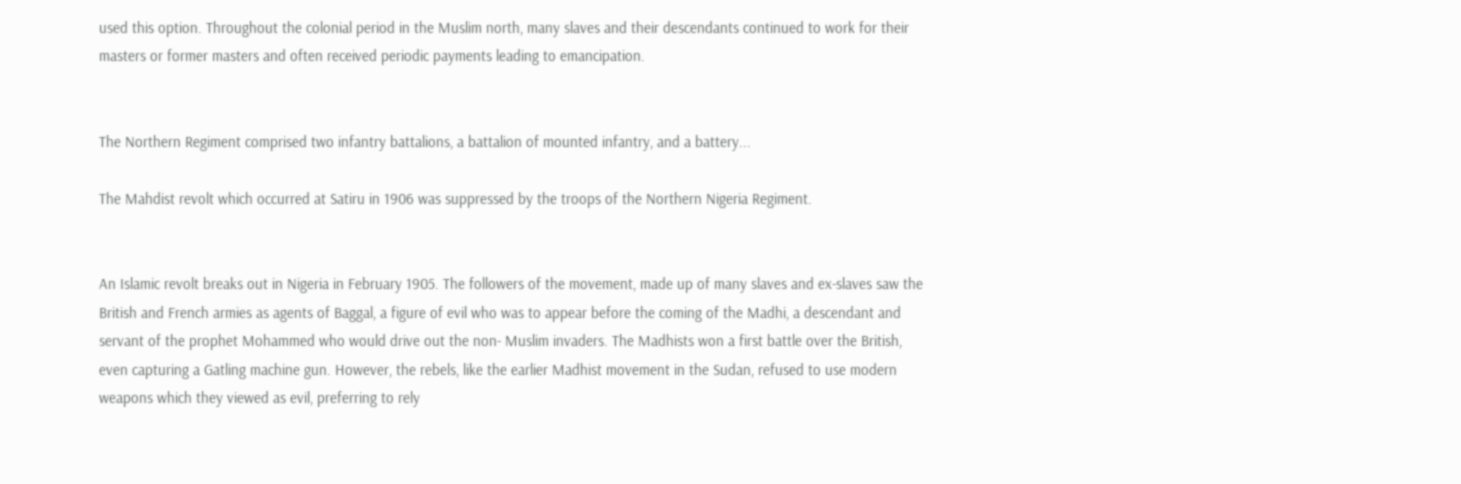used this option. Throughout the colonial period in the Muslim north, many slaves and their descendants continued to work for their masters or former masters and often received periodic payments leading to emancipation.


The Northern Regiment comprised two infantry battalions, a battalion of mounted infantry, and a battery...

The Mahdist revolt which occurred at Satiru in 1906 was suppressed by the troops of the Northern Nigeria Regiment.


An Islamic revolt breaks out in Nigeria in February 1905. The followers of the movement, made up of many slaves and ex-slaves saw the British and French armies as agents of Baggal, a figure of evil who was to appear before the coming of the Madhi, a descendant and servant of the prophet Mohammed who would drive out the non- Muslim invaders. The Madhists won a first battle over the British, even capturing a Gatling machine gun. However, the rebels, like the earlier Madhist movement in the Sudan, refused to use modern weapons which they viewed as evil, preferring to rely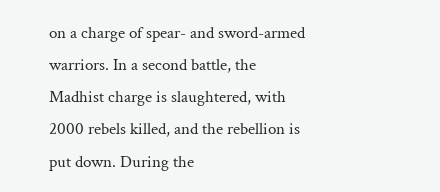on a charge of spear- and sword-armed warriors. In a second battle, the Madhist charge is slaughtered, with 2000 rebels killed, and the rebellion is put down. During the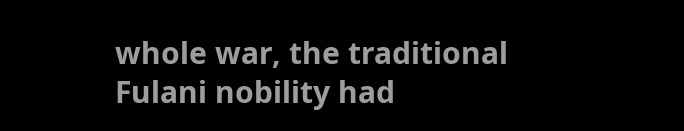whole war, the traditional Fulani nobility had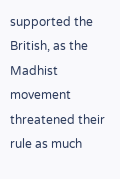supported the British, as the Madhist movement threatened their rule as much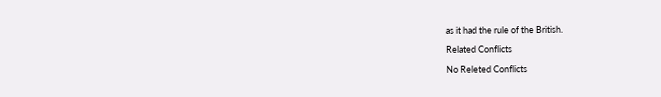as it had the rule of the British.

Related Conflicts

No Releted Conflicts